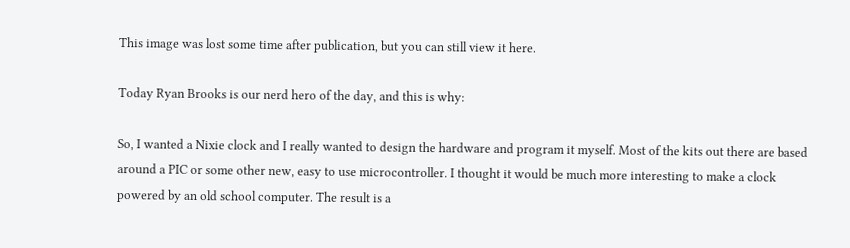This image was lost some time after publication, but you can still view it here.

Today Ryan Brooks is our nerd hero of the day, and this is why:

So, I wanted a Nixie clock and I really wanted to design the hardware and program it myself. Most of the kits out there are based around a PIC or some other new, easy to use microcontroller. I thought it would be much more interesting to make a clock powered by an old school computer. The result is a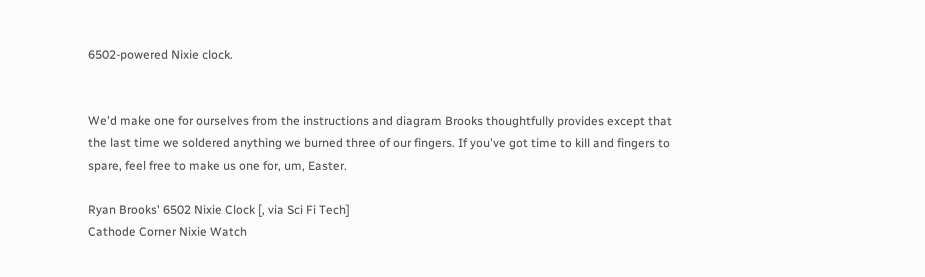6502-powered Nixie clock.


We'd make one for ourselves from the instructions and diagram Brooks thoughtfully provides except that the last time we soldered anything we burned three of our fingers. If you've got time to kill and fingers to spare, feel free to make us one for, um, Easter.

Ryan Brooks' 6502 Nixie Clock [, via Sci Fi Tech]
Cathode Corner Nixie Watch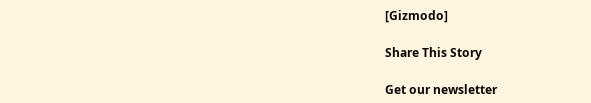[Gizmodo]

Share This Story

Get our newsletter